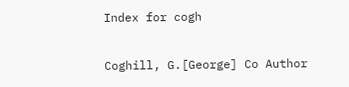Index for cogh

Coghill, G.[George] Co Author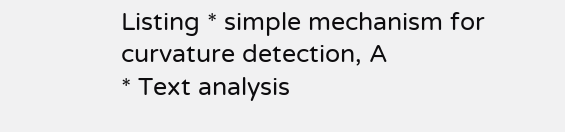Listing * simple mechanism for curvature detection, A
* Text analysis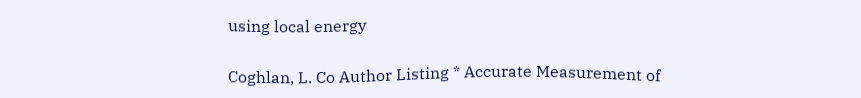using local energy

Coghlan, L. Co Author Listing * Accurate Measurement of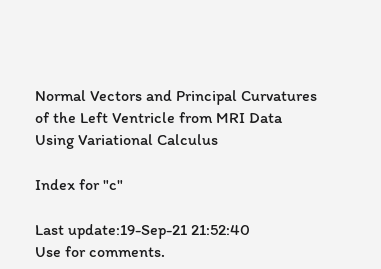Normal Vectors and Principal Curvatures of the Left Ventricle from MRI Data Using Variational Calculus

Index for "c"

Last update:19-Sep-21 21:52:40
Use for comments.